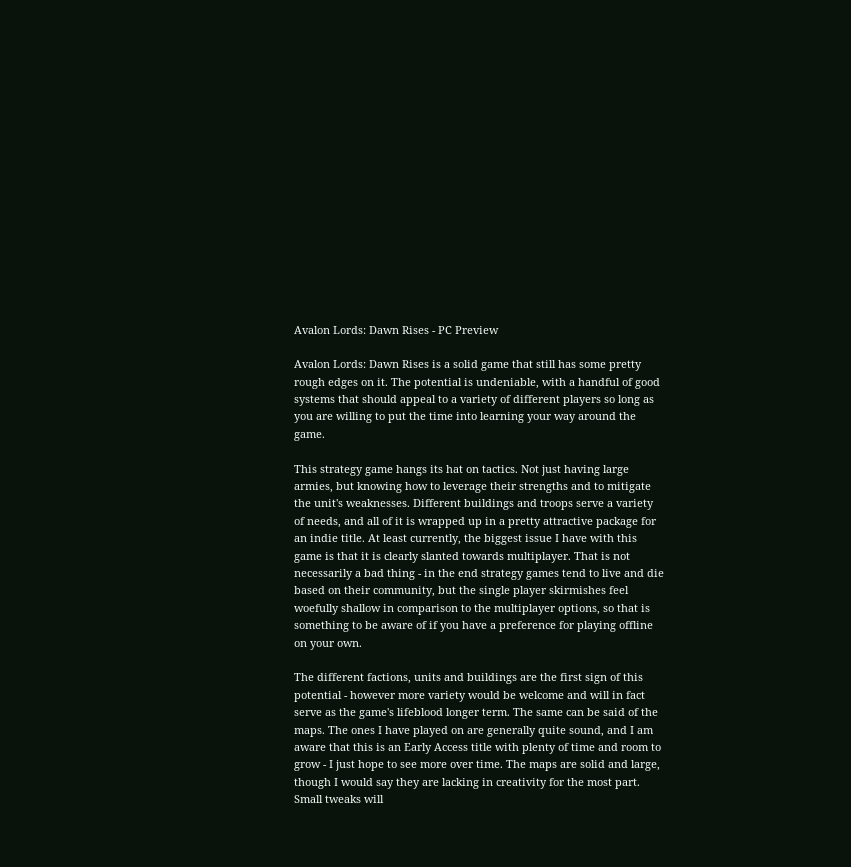Avalon Lords: Dawn Rises - PC Preview

Avalon Lords: Dawn Rises is a solid game that still has some pretty rough edges on it. The potential is undeniable, with a handful of good systems that should appeal to a variety of different players so long as you are willing to put the time into learning your way around the game.

This strategy game hangs its hat on tactics. Not just having large armies, but knowing how to leverage their strengths and to mitigate the unit's weaknesses. Different buildings and troops serve a variety of needs, and all of it is wrapped up in a pretty attractive package for an indie title. At least currently, the biggest issue I have with this game is that it is clearly slanted towards multiplayer. That is not necessarily a bad thing - in the end strategy games tend to live and die based on their community, but the single player skirmishes feel woefully shallow in comparison to the multiplayer options, so that is something to be aware of if you have a preference for playing offline on your own.

The different factions, units and buildings are the first sign of this potential - however more variety would be welcome and will in fact serve as the game's lifeblood longer term. The same can be said of the maps. The ones I have played on are generally quite sound, and I am aware that this is an Early Access title with plenty of time and room to grow - I just hope to see more over time. The maps are solid and large, though I would say they are lacking in creativity for the most part. Small tweaks will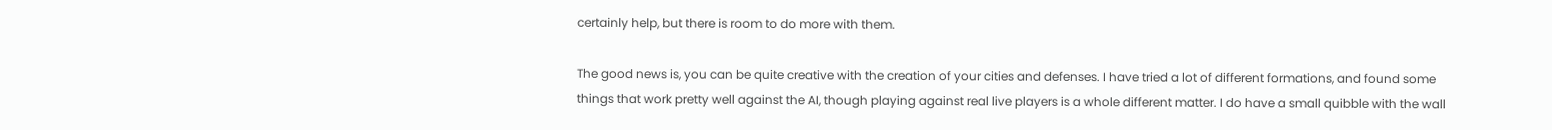certainly help, but there is room to do more with them.

The good news is, you can be quite creative with the creation of your cities and defenses. I have tried a lot of different formations, and found some things that work pretty well against the AI, though playing against real live players is a whole different matter. I do have a small quibble with the wall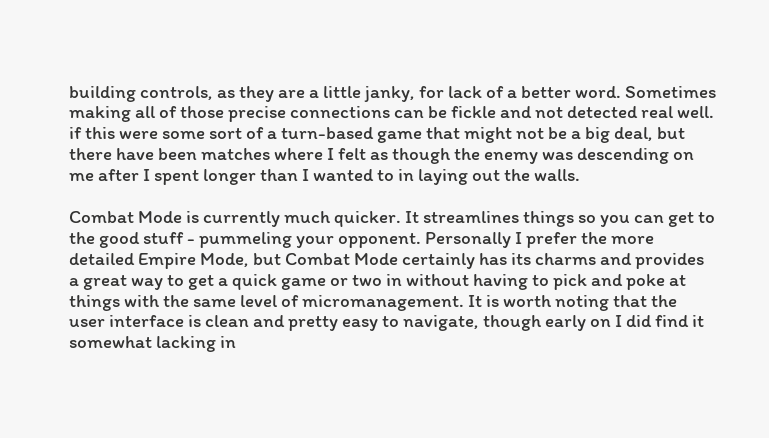building controls, as they are a little janky, for lack of a better word. Sometimes making all of those precise connections can be fickle and not detected real well. if this were some sort of a turn-based game that might not be a big deal, but there have been matches where I felt as though the enemy was descending on me after I spent longer than I wanted to in laying out the walls.

Combat Mode is currently much quicker. It streamlines things so you can get to the good stuff - pummeling your opponent. Personally I prefer the more detailed Empire Mode, but Combat Mode certainly has its charms and provides a great way to get a quick game or two in without having to pick and poke at things with the same level of micromanagement. It is worth noting that the user interface is clean and pretty easy to navigate, though early on I did find it somewhat lacking in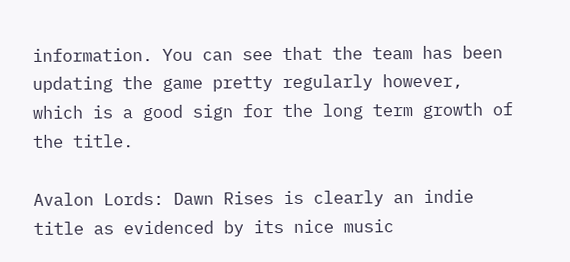information. You can see that the team has been updating the game pretty regularly however, which is a good sign for the long term growth of the title.

Avalon Lords: Dawn Rises is clearly an indie title as evidenced by its nice music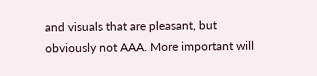and visuals that are pleasant, but obviously not AAA. More important will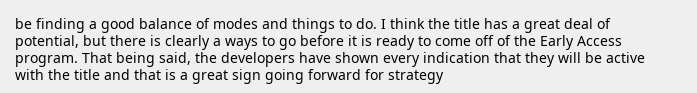be finding a good balance of modes and things to do. I think the title has a great deal of potential, but there is clearly a ways to go before it is ready to come off of the Early Access program. That being said, the developers have shown every indication that they will be active with the title and that is a great sign going forward for strategy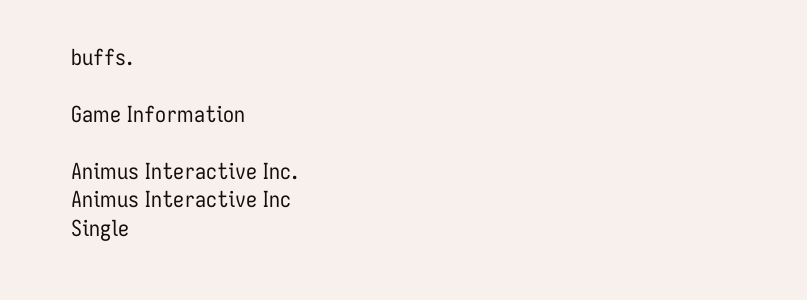buffs.

Game Information

Animus Interactive Inc.
Animus Interactive Inc
Single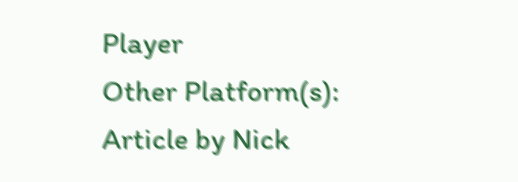Player
Other Platform(s):
Article by Nick